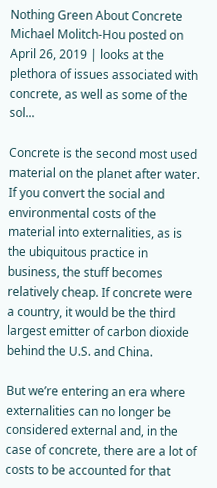Nothing Green About Concrete
Michael Molitch-Hou posted on April 26, 2019 | looks at the plethora of issues associated with concrete, as well as some of the sol...

Concrete is the second most used material on the planet after water. If you convert the social and environmental costs of the material into externalities, as is the ubiquitous practice in business, the stuff becomes relatively cheap. If concrete were a country, it would be the third largest emitter of carbon dioxide behind the U.S. and China.

But we’re entering an era where externalities can no longer be considered external and, in the case of concrete, there are a lot of costs to be accounted for that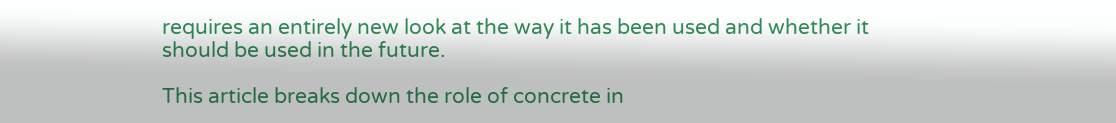requires an entirely new look at the way it has been used and whether it should be used in the future.

This article breaks down the role of concrete in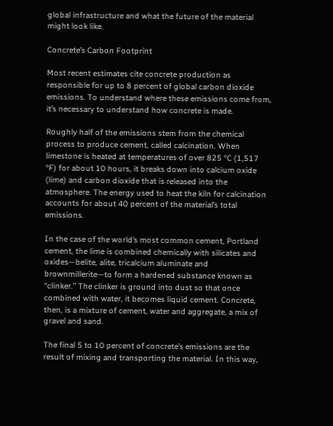global infrastructure and what the future of the material might look like.

Concrete’s Carbon Footprint

Most recent estimates cite concrete production as responsible for up to 8 percent of global carbon dioxide emissions. To understand where these emissions come from, it’s necessary to understand how concrete is made.

Roughly half of the emissions stem from the chemical process to produce cement, called calcination. When limestone is heated at temperatures of over 825 °C (1,517 °F) for about 10 hours, it breaks down into calcium oxide (lime) and carbon dioxide that is released into the atmosphere. The energy used to heat the kiln for calcination accounts for about 40 percent of the material’s total emissions.

In the case of the world’s most common cement, Portland cement, the lime is combined chemically with silicates and oxides—belite, alite, tricalcium aluminate and brownmillerite—to form a hardened substance known as “clinker.” The clinker is ground into dust so that once combined with water, it becomes liquid cement. Concrete, then, is a mixture of cement, water and aggregate, a mix of gravel and sand.

The final 5 to 10 percent of concrete’s emissions are the result of mixing and transporting the material. In this way,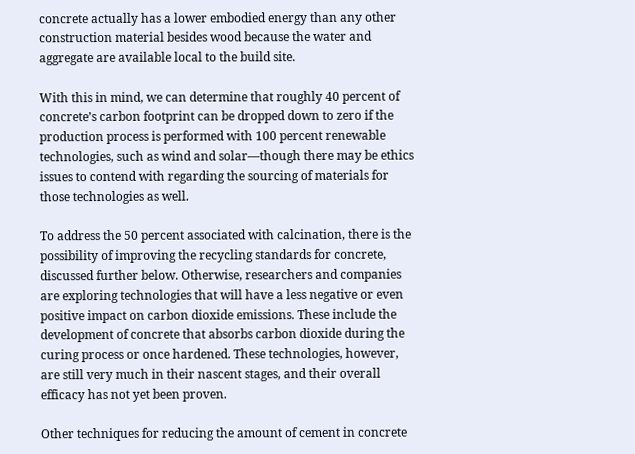concrete actually has a lower embodied energy than any other construction material besides wood because the water and aggregate are available local to the build site.

With this in mind, we can determine that roughly 40 percent of concrete’s carbon footprint can be dropped down to zero if the production process is performed with 100 percent renewable technologies, such as wind and solar—though there may be ethics issues to contend with regarding the sourcing of materials for those technologies as well.

To address the 50 percent associated with calcination, there is the possibility of improving the recycling standards for concrete, discussed further below. Otherwise, researchers and companies are exploring technologies that will have a less negative or even positive impact on carbon dioxide emissions. These include the development of concrete that absorbs carbon dioxide during the curing process or once hardened. These technologies, however, are still very much in their nascent stages, and their overall efficacy has not yet been proven.

Other techniques for reducing the amount of cement in concrete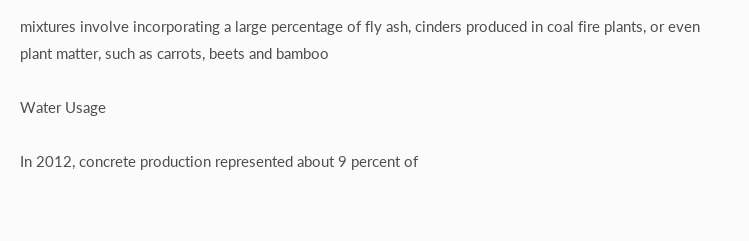mixtures involve incorporating a large percentage of fly ash, cinders produced in coal fire plants, or even plant matter, such as carrots, beets and bamboo

Water Usage

In 2012, concrete production represented about 9 percent of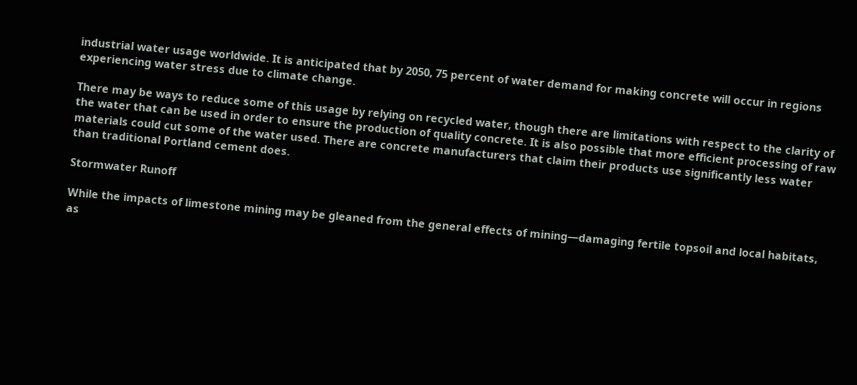industrial water usage worldwide. It is anticipated that by 2050, 75 percent of water demand for making concrete will occur in regions experiencing water stress due to climate change.

There may be ways to reduce some of this usage by relying on recycled water, though there are limitations with respect to the clarity of the water that can be used in order to ensure the production of quality concrete. It is also possible that more efficient processing of raw materials could cut some of the water used. There are concrete manufacturers that claim their products use significantly less water than traditional Portland cement does.

Stormwater Runoff

While the impacts of limestone mining may be gleaned from the general effects of mining—damaging fertile topsoil and local habitats, as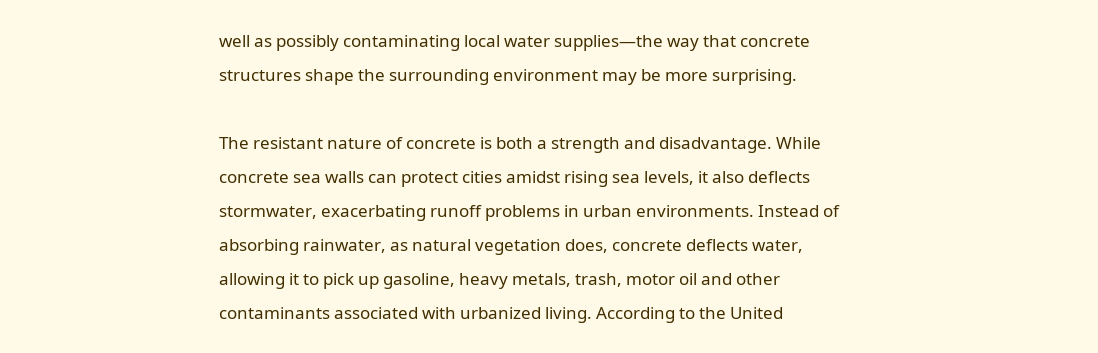well as possibly contaminating local water supplies—the way that concrete structures shape the surrounding environment may be more surprising.

The resistant nature of concrete is both a strength and disadvantage. While concrete sea walls can protect cities amidst rising sea levels, it also deflects stormwater, exacerbating runoff problems in urban environments. Instead of absorbing rainwater, as natural vegetation does, concrete deflects water, allowing it to pick up gasoline, heavy metals, trash, motor oil and other contaminants associated with urbanized living. According to the United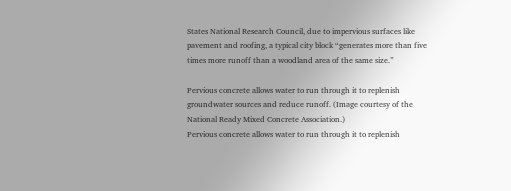States National Research Council, due to impervious surfaces like pavement and roofing, a typical city block “generates more than five times more runoff than a woodland area of the same size.”

Pervious concrete allows water to run through it to replenish groundwater sources and reduce runoff. (Image courtesy of the National Ready Mixed Concrete Association.)
Pervious concrete allows water to run through it to replenish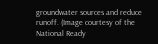groundwater sources and reduce runoff. (Image courtesy of the National Ready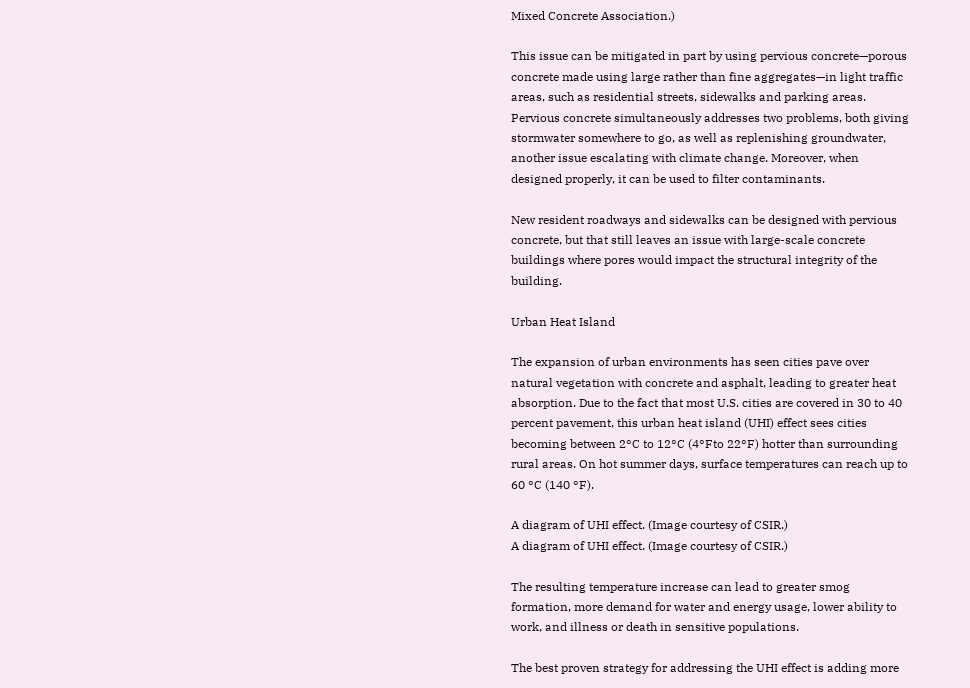Mixed Concrete Association.)

This issue can be mitigated in part by using pervious concrete—porous concrete made using large rather than fine aggregates—in light traffic areas, such as residential streets, sidewalks and parking areas. Pervious concrete simultaneously addresses two problems, both giving stormwater somewhere to go, as well as replenishing groundwater, another issue escalating with climate change. Moreover, when designed properly, it can be used to filter contaminants.

New resident roadways and sidewalks can be designed with pervious concrete, but that still leaves an issue with large-scale concrete buildings where pores would impact the structural integrity of the building.

Urban Heat Island

The expansion of urban environments has seen cities pave over natural vegetation with concrete and asphalt, leading to greater heat absorption. Due to the fact that most U.S. cities are covered in 30 to 40 percent pavement, this urban heat island (UHI) effect sees cities becoming between 2°C to 12°C (4°Fto 22°F) hotter than surrounding rural areas. On hot summer days, surface temperatures can reach up to 60 °C (140 °F).

A diagram of UHI effect. (Image courtesy of CSIR.)
A diagram of UHI effect. (Image courtesy of CSIR.)

The resulting temperature increase can lead to greater smog formation, more demand for water and energy usage, lower ability to work, and illness or death in sensitive populations.

The best proven strategy for addressing the UHI effect is adding more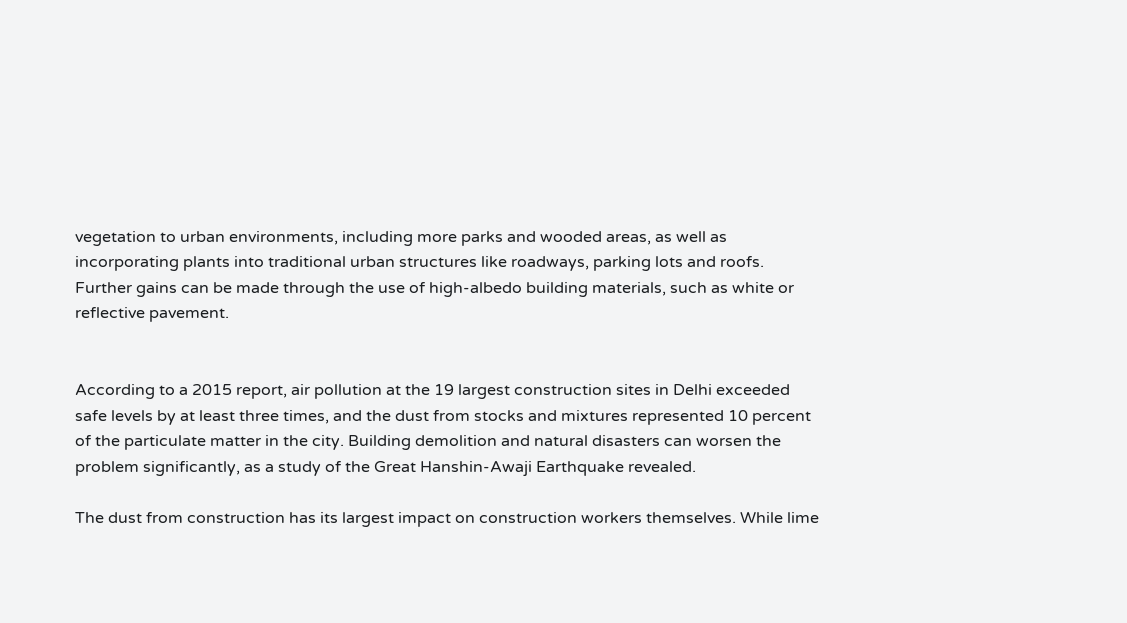vegetation to urban environments, including more parks and wooded areas, as well as incorporating plants into traditional urban structures like roadways, parking lots and roofs. Further gains can be made through the use of high-albedo building materials, such as white or reflective pavement.


According to a 2015 report, air pollution at the 19 largest construction sites in Delhi exceeded safe levels by at least three times, and the dust from stocks and mixtures represented 10 percent of the particulate matter in the city. Building demolition and natural disasters can worsen the problem significantly, as a study of the Great Hanshin-Awaji Earthquake revealed.

The dust from construction has its largest impact on construction workers themselves. While lime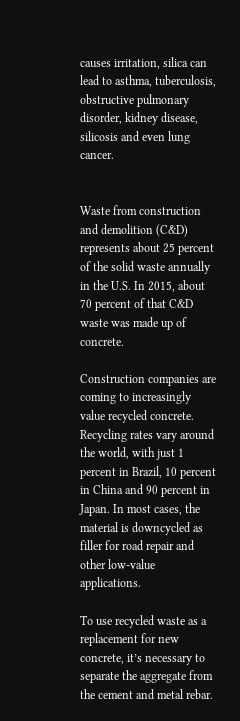causes irritation, silica can lead to asthma, tuberculosis, obstructive pulmonary disorder, kidney disease, silicosis and even lung cancer.


Waste from construction and demolition (C&D) represents about 25 percent of the solid waste annually in the U.S. In 2015, about 70 percent of that C&D waste was made up of concrete.

Construction companies are coming to increasingly value recycled concrete. Recycling rates vary around the world, with just 1 percent in Brazil, 10 percent in China and 90 percent in Japan. In most cases, the material is downcycled as filler for road repair and other low-value applications.

To use recycled waste as a replacement for new concrete, it’s necessary to separate the aggregate from the cement and metal rebar.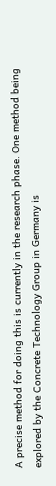A precise method for doing this is currently in the research phase. One method being explored by the Concrete Technology Group in Germany is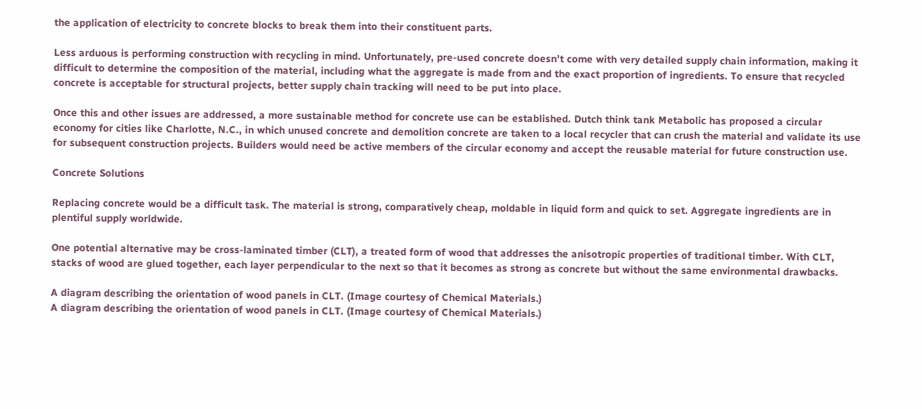the application of electricity to concrete blocks to break them into their constituent parts.

Less arduous is performing construction with recycling in mind. Unfortunately, pre-used concrete doesn’t come with very detailed supply chain information, making it difficult to determine the composition of the material, including what the aggregate is made from and the exact proportion of ingredients. To ensure that recycled concrete is acceptable for structural projects, better supply chain tracking will need to be put into place.

Once this and other issues are addressed, a more sustainable method for concrete use can be established. Dutch think tank Metabolic has proposed a circular economy for cities like Charlotte, N.C., in which unused concrete and demolition concrete are taken to a local recycler that can crush the material and validate its use for subsequent construction projects. Builders would need be active members of the circular economy and accept the reusable material for future construction use.

Concrete Solutions

Replacing concrete would be a difficult task. The material is strong, comparatively cheap, moldable in liquid form and quick to set. Aggregate ingredients are in plentiful supply worldwide.

One potential alternative may be cross-laminated timber (CLT), a treated form of wood that addresses the anisotropic properties of traditional timber. With CLT, stacks of wood are glued together, each layer perpendicular to the next so that it becomes as strong as concrete but without the same environmental drawbacks.

A diagram describing the orientation of wood panels in CLT. (Image courtesy of Chemical Materials.)
A diagram describing the orientation of wood panels in CLT. (Image courtesy of Chemical Materials.)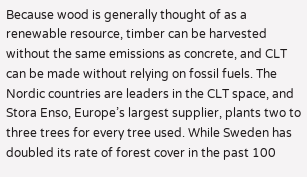Because wood is generally thought of as a renewable resource, timber can be harvested without the same emissions as concrete, and CLT can be made without relying on fossil fuels. The Nordic countries are leaders in the CLT space, and Stora Enso, Europe’s largest supplier, plants two to three trees for every tree used. While Sweden has doubled its rate of forest cover in the past 100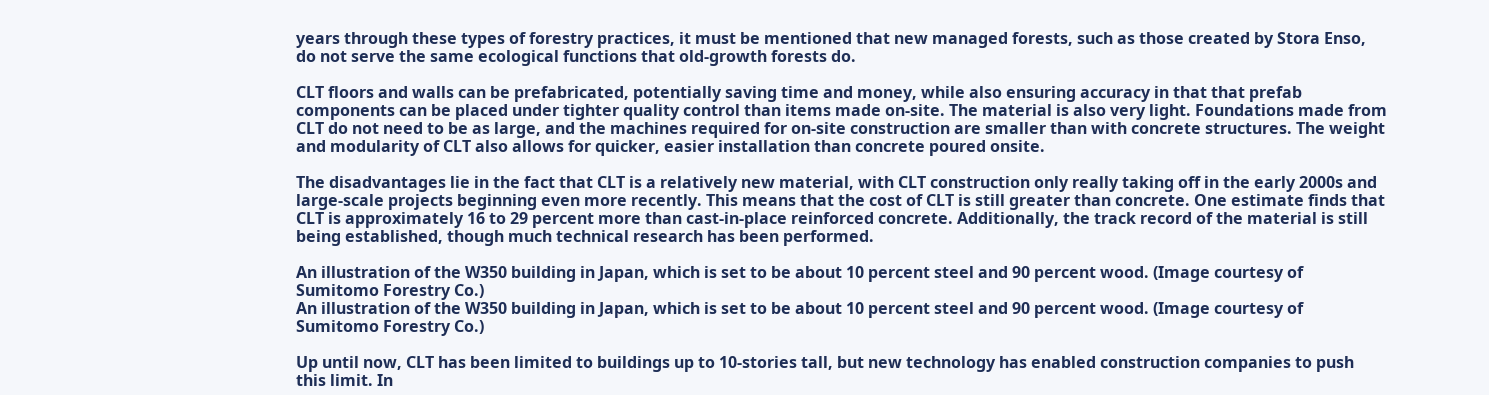years through these types of forestry practices, it must be mentioned that new managed forests, such as those created by Stora Enso, do not serve the same ecological functions that old-growth forests do.

CLT floors and walls can be prefabricated, potentially saving time and money, while also ensuring accuracy in that that prefab components can be placed under tighter quality control than items made on-site. The material is also very light. Foundations made from CLT do not need to be as large, and the machines required for on-site construction are smaller than with concrete structures. The weight and modularity of CLT also allows for quicker, easier installation than concrete poured onsite.

The disadvantages lie in the fact that CLT is a relatively new material, with CLT construction only really taking off in the early 2000s and large-scale projects beginning even more recently. This means that the cost of CLT is still greater than concrete. One estimate finds that CLT is approximately 16 to 29 percent more than cast-in-place reinforced concrete. Additionally, the track record of the material is still being established, though much technical research has been performed.

An illustration of the W350 building in Japan, which is set to be about 10 percent steel and 90 percent wood. (Image courtesy of Sumitomo Forestry Co.)
An illustration of the W350 building in Japan, which is set to be about 10 percent steel and 90 percent wood. (Image courtesy of Sumitomo Forestry Co.)

Up until now, CLT has been limited to buildings up to 10-stories tall, but new technology has enabled construction companies to push this limit. In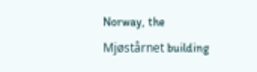Norway, the Mjøstårnet building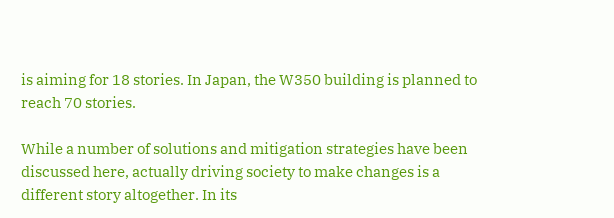is aiming for 18 stories. In Japan, the W350 building is planned to reach 70 stories.

While a number of solutions and mitigation strategies have been discussed here, actually driving society to make changes is a different story altogether. In its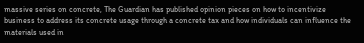massive series on concrete, The Guardian has published opinion pieces on how to incentivize business to address its concrete usage through a concrete tax and how individuals can influence the materials used in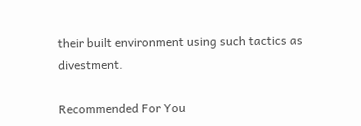their built environment using such tactics as divestment.

Recommended For You